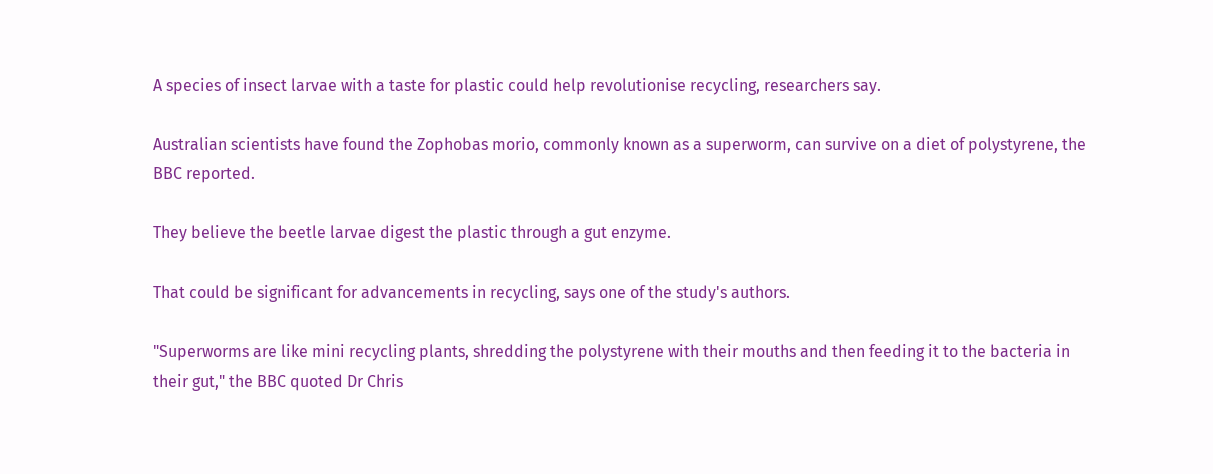A species of insect larvae with a taste for plastic could help revolutionise recycling, researchers say.

Australian scientists have found the Zophobas morio, commonly known as a superworm, can survive on a diet of polystyrene, the BBC reported.

They believe the beetle larvae digest the plastic through a gut enzyme.

That could be significant for advancements in recycling, says one of the study's authors.

"Superworms are like mini recycling plants, shredding the polystyrene with their mouths and then feeding it to the bacteria in their gut," the BBC quoted Dr Chris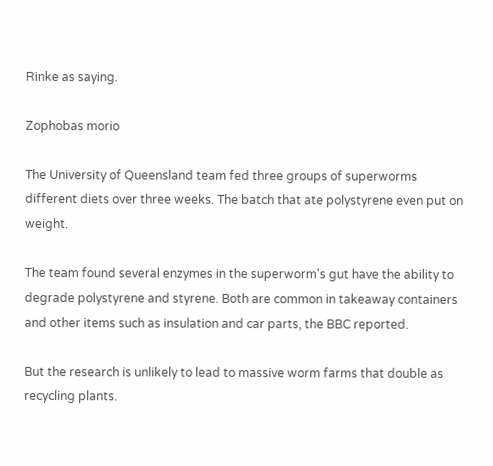Rinke as saying.

Zophobas morio

The University of Queensland team fed three groups of superworms different diets over three weeks. The batch that ate polystyrene even put on weight.

The team found several enzymes in the superworm's gut have the ability to degrade polystyrene and styrene. Both are common in takeaway containers and other items such as insulation and car parts, the BBC reported.

But the research is unlikely to lead to massive worm farms that double as recycling plants.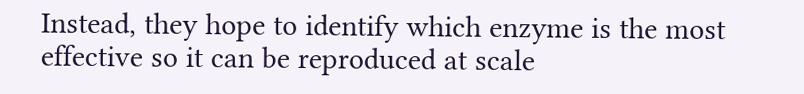Instead, they hope to identify which enzyme is the most effective so it can be reproduced at scale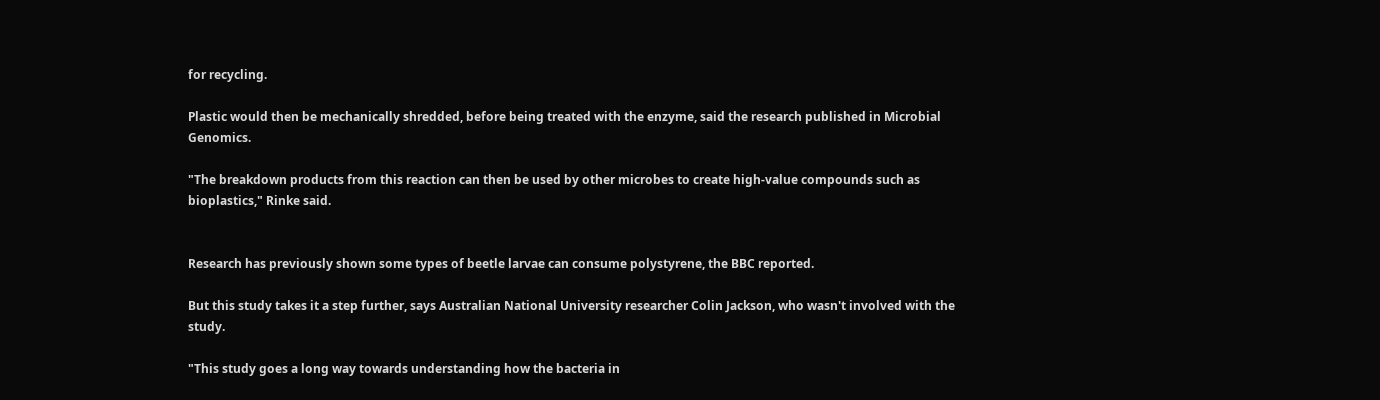for recycling.

Plastic would then be mechanically shredded, before being treated with the enzyme, said the research published in Microbial Genomics.

"The breakdown products from this reaction can then be used by other microbes to create high-value compounds such as bioplastics," Rinke said.


Research has previously shown some types of beetle larvae can consume polystyrene, the BBC reported.

But this study takes it a step further, says Australian National University researcher Colin Jackson, who wasn't involved with the study.

"This study goes a long way towards understanding how the bacteria in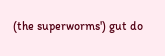(the superworms') gut do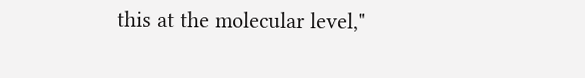this at the molecular level,"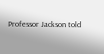Professor Jackson told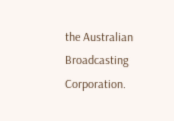the Australian Broadcasting Corporation.